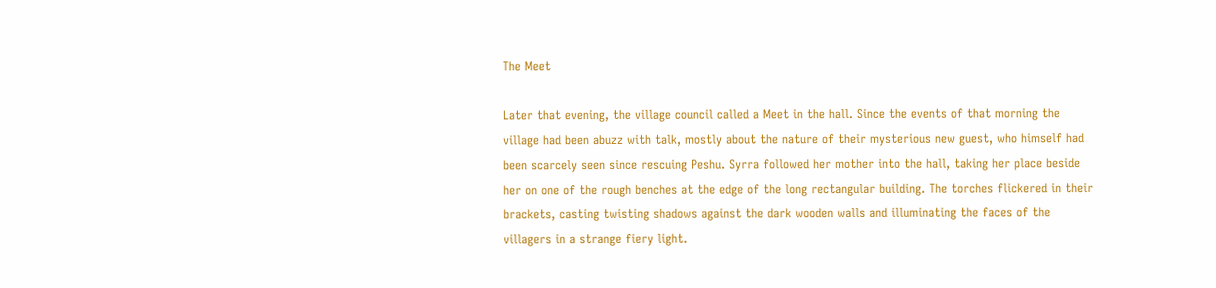The Meet

Later that evening, the village council called a Meet in the hall. Since the events of that morning the village had been abuzz with talk, mostly about the nature of their mysterious new guest, who himself had been scarcely seen since rescuing Peshu. Syrra followed her mother into the hall, taking her place beside her on one of the rough benches at the edge of the long rectangular building. The torches flickered in their brackets, casting twisting shadows against the dark wooden walls and illuminating the faces of the villagers in a strange fiery light.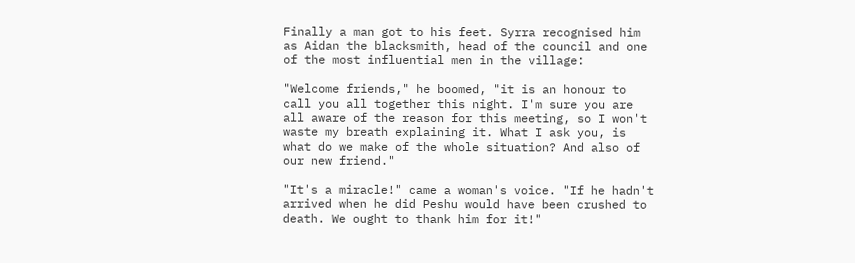Finally a man got to his feet. Syrra recognised him as Aidan the blacksmith, head of the council and one of the most influential men in the village:

"Welcome friends," he boomed, "it is an honour to call you all together this night. I'm sure you are all aware of the reason for this meeting, so I won't waste my breath explaining it. What I ask you, is what do we make of the whole situation? And also of our new friend."

"It's a miracle!" came a woman's voice. "If he hadn't arrived when he did Peshu would have been crushed to death. We ought to thank him for it!"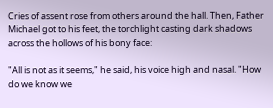Cries of assent rose from others around the hall. Then, Father Michael got to his feet, the torchlight casting dark shadows across the hollows of his bony face:

"All is not as it seems," he said, his voice high and nasal. "How do we know we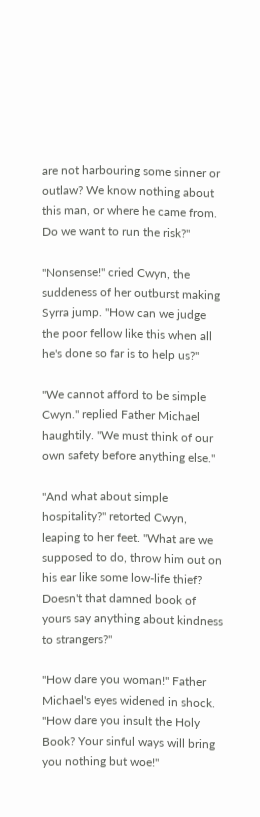are not harbouring some sinner or outlaw? We know nothing about this man, or where he came from. Do we want to run the risk?"

"Nonsense!" cried Cwyn, the suddeness of her outburst making Syrra jump. "How can we judge the poor fellow like this when all he's done so far is to help us?"

"We cannot afford to be simple Cwyn." replied Father Michael haughtily. "We must think of our own safety before anything else."

"And what about simple hospitality?" retorted Cwyn, leaping to her feet. "What are we supposed to do, throw him out on his ear like some low-life thief? Doesn't that damned book of yours say anything about kindness to strangers?"

"How dare you woman!" Father Michael's eyes widened in shock. "How dare you insult the Holy Book? Your sinful ways will bring you nothing but woe!"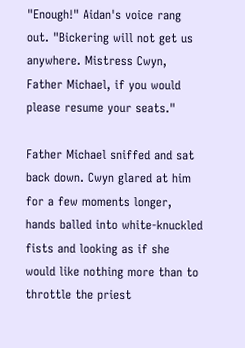"Enough!" Aidan's voice rang out. "Bickering will not get us anywhere. Mistress Cwyn, Father Michael, if you would please resume your seats."

Father Michael sniffed and sat back down. Cwyn glared at him for a few moments longer, hands balled into white-knuckled fists and looking as if she would like nothing more than to throttle the priest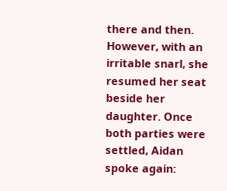there and then. However, with an irritable snarl, she resumed her seat beside her daughter. Once both parties were settled, Aidan spoke again: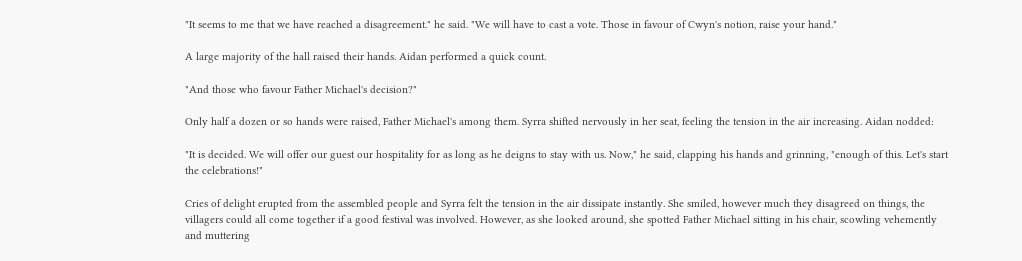"It seems to me that we have reached a disagreement." he said. "We will have to cast a vote. Those in favour of Cwyn's notion, raise your hand."

A large majority of the hall raised their hands. Aidan performed a quick count.

"And those who favour Father Michael's decision?"

Only half a dozen or so hands were raised, Father Michael's among them. Syrra shifted nervously in her seat, feeling the tension in the air increasing. Aidan nodded:

"It is decided. We will offer our guest our hospitality for as long as he deigns to stay with us. Now," he said, clapping his hands and grinning, "enough of this. Let's start the celebrations!"

Cries of delight erupted from the assembled people and Syrra felt the tension in the air dissipate instantly. She smiled, however much they disagreed on things, the villagers could all come together if a good festival was involved. However, as she looked around, she spotted Father Michael sitting in his chair, scowling vehemently and muttering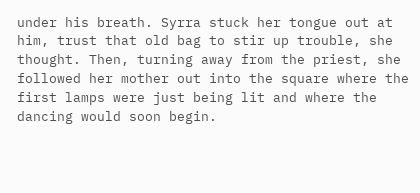under his breath. Syrra stuck her tongue out at him, trust that old bag to stir up trouble, she thought. Then, turning away from the priest, she followed her mother out into the square where the first lamps were just being lit and where the dancing would soon begin.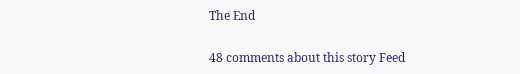The End

48 comments about this story Feed